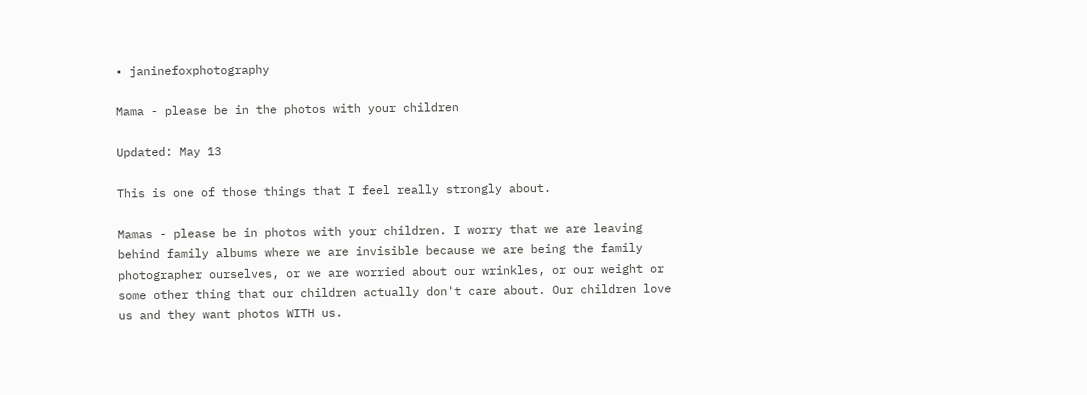• janinefoxphotography

Mama - please be in the photos with your children

Updated: May 13

This is one of those things that I feel really strongly about.

Mamas - please be in photos with your children. I worry that we are leaving behind family albums where we are invisible because we are being the family photographer ourselves, or we are worried about our wrinkles, or our weight or some other thing that our children actually don't care about. Our children love us and they want photos WITH us.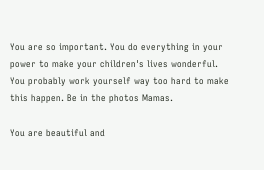You are so important. You do everything in your power to make your children's lives wonderful. You probably work yourself way too hard to make this happen. Be in the photos Mamas.

You are beautiful and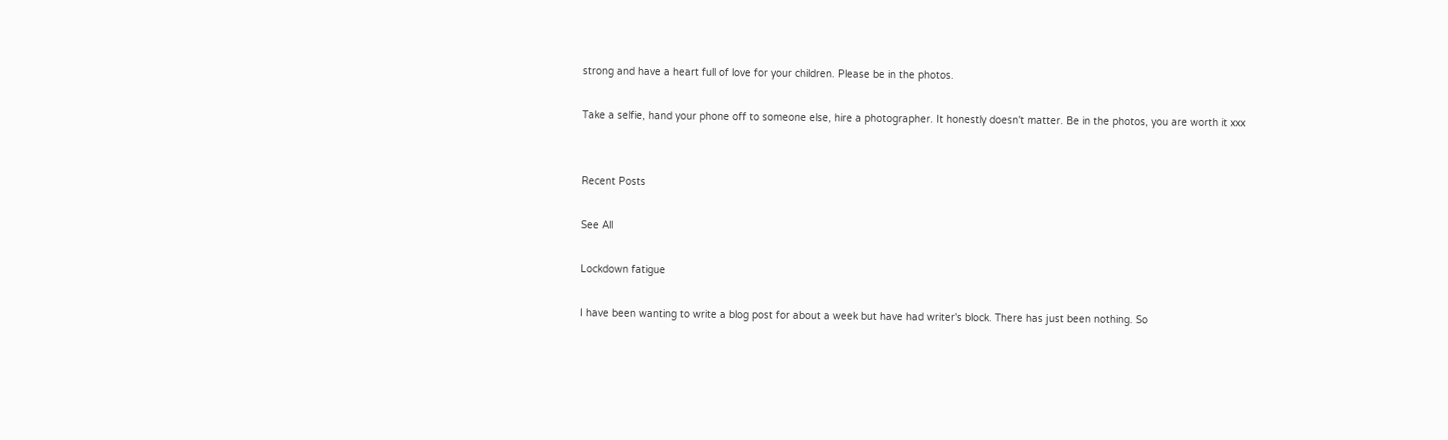strong and have a heart full of love for your children. Please be in the photos.

Take a selfie, hand your phone off to someone else, hire a photographer. It honestly doesn't matter. Be in the photos, you are worth it xxx


Recent Posts

See All

Lockdown fatigue

I have been wanting to write a blog post for about a week but have had writer's block. There has just been nothing. So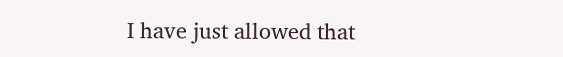I have just allowed that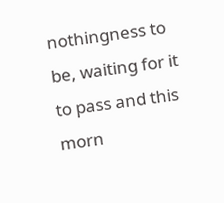nothingness to be, waiting for it to pass and this morn